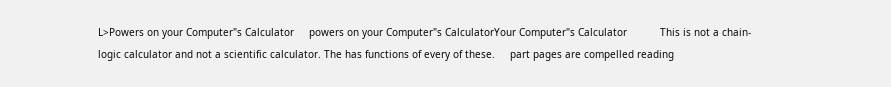L>Powers on your Computer"s Calculator     powers on your Computer"s CalculatorYour Computer"s Calculator           This is not a chain-logic calculator and not a scientific calculator. The has functions of every of these.     part pages are compelled reading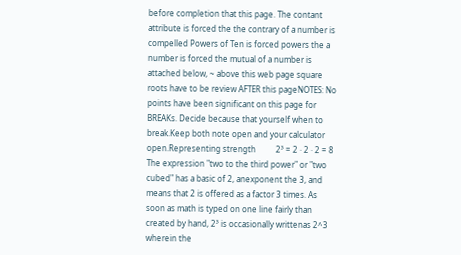before completion that this page. The contant attribute is forced the the contrary of a number is compelled Powers of Ten is forced powers the a number is forced the mutual of a number is attached below, ~ above this web page square roots have to be review AFTER this pageNOTES: No points have been significant on this page for BREAKs. Decide because that yourself when to break.Keep both note open and your calculator open.Representing strength          2³ = 2 · 2 · 2 = 8    The expression "two to the third power" or "two cubed" has a basic of 2, anexponent the 3, and means that 2 is offered as a factor 3 times. As soon as math is typed on one line fairly than created by hand, 2³ is occasionally writtenas 2^3 wherein the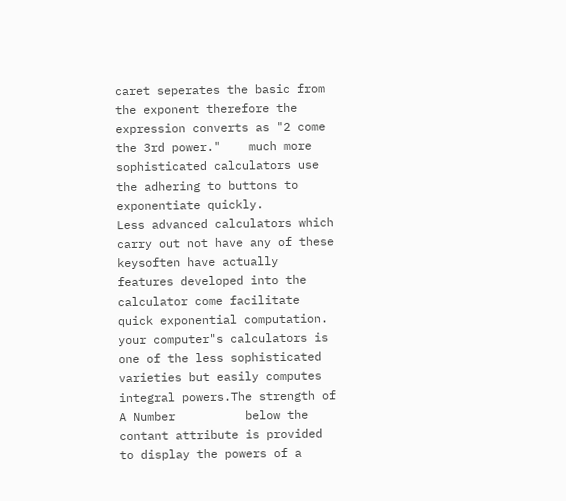caret seperates the basic from the exponent therefore the expression converts as "2 come the 3rd power."    much more sophisticated calculators use the adhering to buttons to exponentiate quickly.              Less advanced calculators which carry out not have any of these keysoften have actually features developed into the calculator come facilitate quick exponential computation.    your computer"s calculators is one of the less sophisticated varieties but easily computes integral powers.The strength of A Number          below the contant attribute is provided to display the powers of a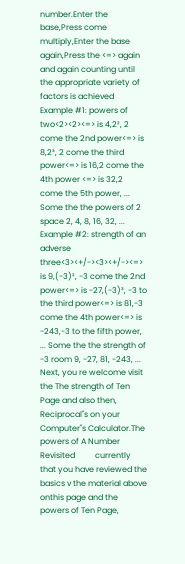number.Enter the base,Press come multiply,Enter the base again,Press the <=> again and again counting until the appropriate variety of factors is achieved Example #1: powers of two<2><2><=> is 4,2², 2 come the 2nd power<=> is 8,2³, 2 come the third power<=> is 16,2 come the 4th power <=> is 32,2 come the 5th power, ... Some the the powers of 2 space 2, 4, 8, 16, 32, ...  Example #2: strength of an adverse three<3><+/-><3><+/-><=> is 9,(-3)², -3 come the 2nd power<=> is -27,(-3)³, -3 to the third power<=> is 81,-3 come the 4th power<=> is -243,-3 to the fifth power, ... Some the the strength of -3 room 9, -27, 81, -243, ...     Next, you re welcome visit the The strength of Ten Page and also then, Reciprocal"s on your Computer"s Calculator.The powers of A Number Revisited          currently that you have reviewed the basics v the material above onthis page and the powers of Ten Page,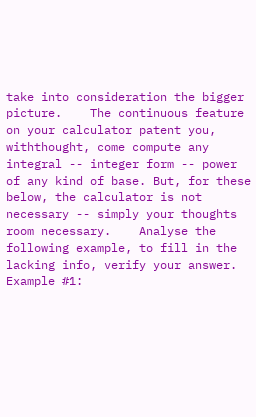take into consideration the bigger picture.    The continuous feature on your calculator patent you, withthought, come compute any integral -- integer form -- power of any kind of base. But, for these below, the calculator is not necessary -- simply your thoughts room necessary.    Analyse the following example, to fill in the lacking info, verify your answer. Example #1: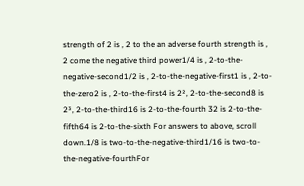strength of 2 is , 2 to the an adverse fourth strength is , 2 come the negative third power1/4 is , 2-to-the-negative-second1/2 is , 2-to-the-negative-first1 is , 2-to-the-zero2 is , 2-to-the-first4 is 2², 2-to-the-second8 is 2³, 2-to-the-third16 is 2-to-the-fourth 32 is 2-to-the-fifth64 is 2-to-the-sixth For answers to above, scroll down.1/8 is two-to-the-negative-third1/16 is two-to-the-negative-fourthFor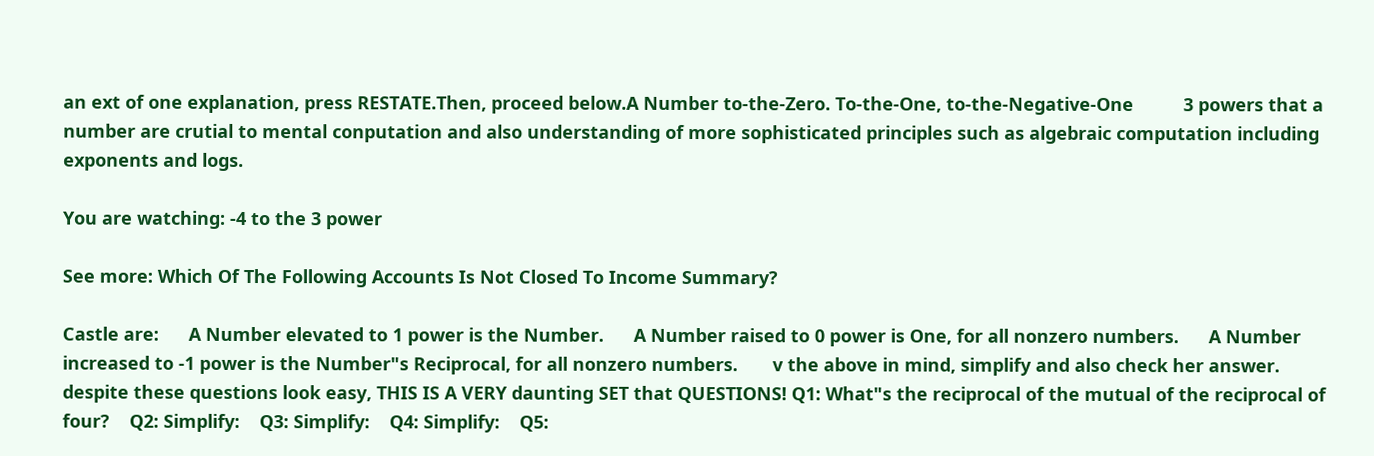an ext of one explanation, press RESTATE.Then, proceed below.A Number to-the-Zero. To-the-One, to-the-Negative-One          3 powers that a number are crutial to mental conputation and also understanding of more sophisticated principles such as algebraic computation including exponents and logs.

You are watching: -4 to the 3 power

See more: Which Of The Following Accounts Is Not Closed To Income Summary?

Castle are:      A Number elevated to 1 power is the Number.      A Number raised to 0 power is One, for all nonzero numbers.      A Number increased to -1 power is the Number"s Reciprocal, for all nonzero numbers.       v the above in mind, simplify and also check her answer.    despite these questions look easy, THIS IS A VERY daunting SET that QUESTIONS! Q1: What"s the reciprocal of the mutual of the reciprocal of four?    Q2: Simplify:    Q3: Simplify:    Q4: Simplify:    Q5: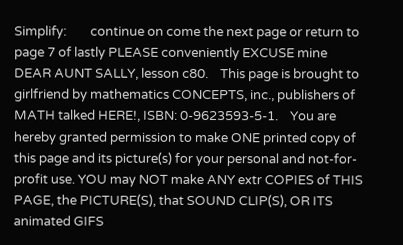Simplify:        continue on come the next page or return to page 7 of lastly PLEASE conveniently EXCUSE mine DEAR AUNT SALLY, lesson c80.    This page is brought to girlfriend by mathematics CONCEPTS, inc., publishers of MATH talked HERE!, ISBN: 0-9623593-5-1.    You are hereby granted permission to make ONE printed copy of this page and its picture(s) for your personal and not-for-profit use. YOU may NOT make ANY extr COPIES of THIS PAGE, the PICTURE(S), that SOUND CLIP(S), OR ITS animated GIFS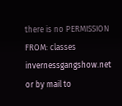there is no PERMISSION FROM: classes
invernessgangshow.net or by mail to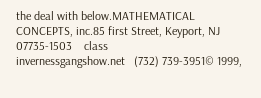the deal with below.MATHEMATICAL CONCEPTS, inc.85 first Street, Keyport, NJ 07735-1503    class
invernessgangshow.net   (732) 739-3951© 1999,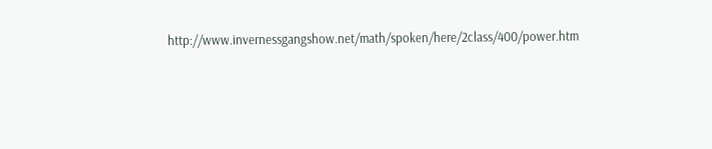http://www.invernessgangshow.net/math/spoken/here/2class/400/power.htm